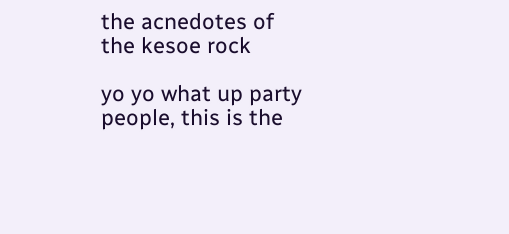the acnedotes of the kesoe rock

yo yo what up party people, this is the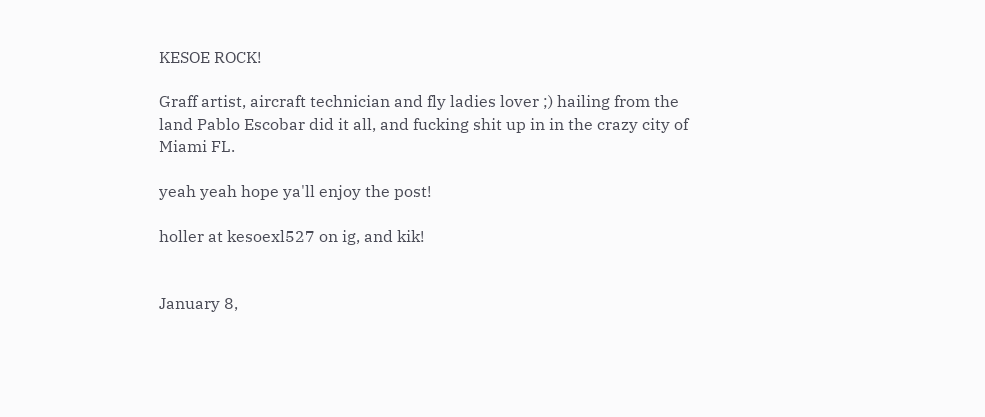KESOE ROCK!

Graff artist, aircraft technician and fly ladies lover ;) hailing from the land Pablo Escobar did it all, and fucking shit up in in the crazy city of Miami FL.

yeah yeah hope ya'll enjoy the post!

holler at kesoexl527 on ig, and kik!


January 8,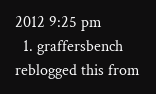2012 9:25 pm
  1. graffersbench reblogged this from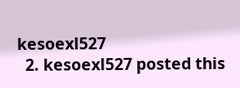kesoexl527
  2. kesoexl527 posted this